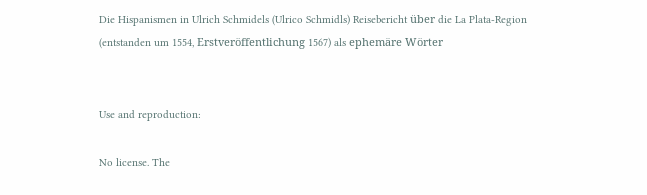Die Hispanismen in Ulrich Schmidels (Ulrico Schmidls) Reisebericht über die La Plata-Region (entstanden um 1554, Erstveröffentlichung 1567) als ephemäre Wörter


Use and reproduction:

No license. The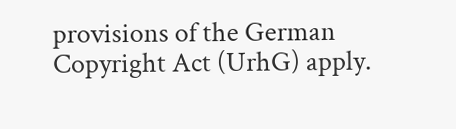provisions of the German Copyright Act (UrhG) apply.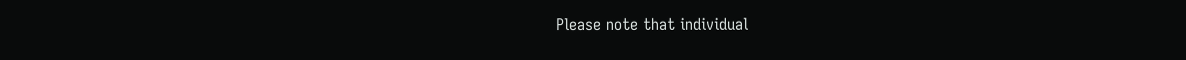Please note that individual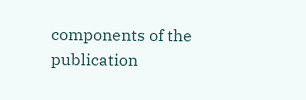components of the publication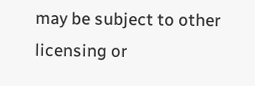may be subject to other licensing or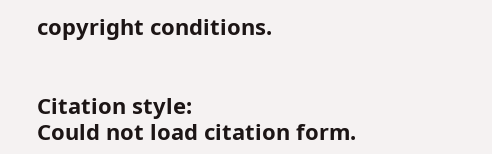copyright conditions.


Citation style:
Could not load citation form.